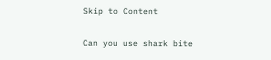Skip to Content

Can you use shark bite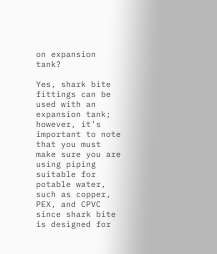on expansion tank?

Yes, shark bite fittings can be used with an expansion tank; however, it’s important to note that you must make sure you are using piping suitable for potable water, such as copper, PEX, and CPVC since shark bite is designed for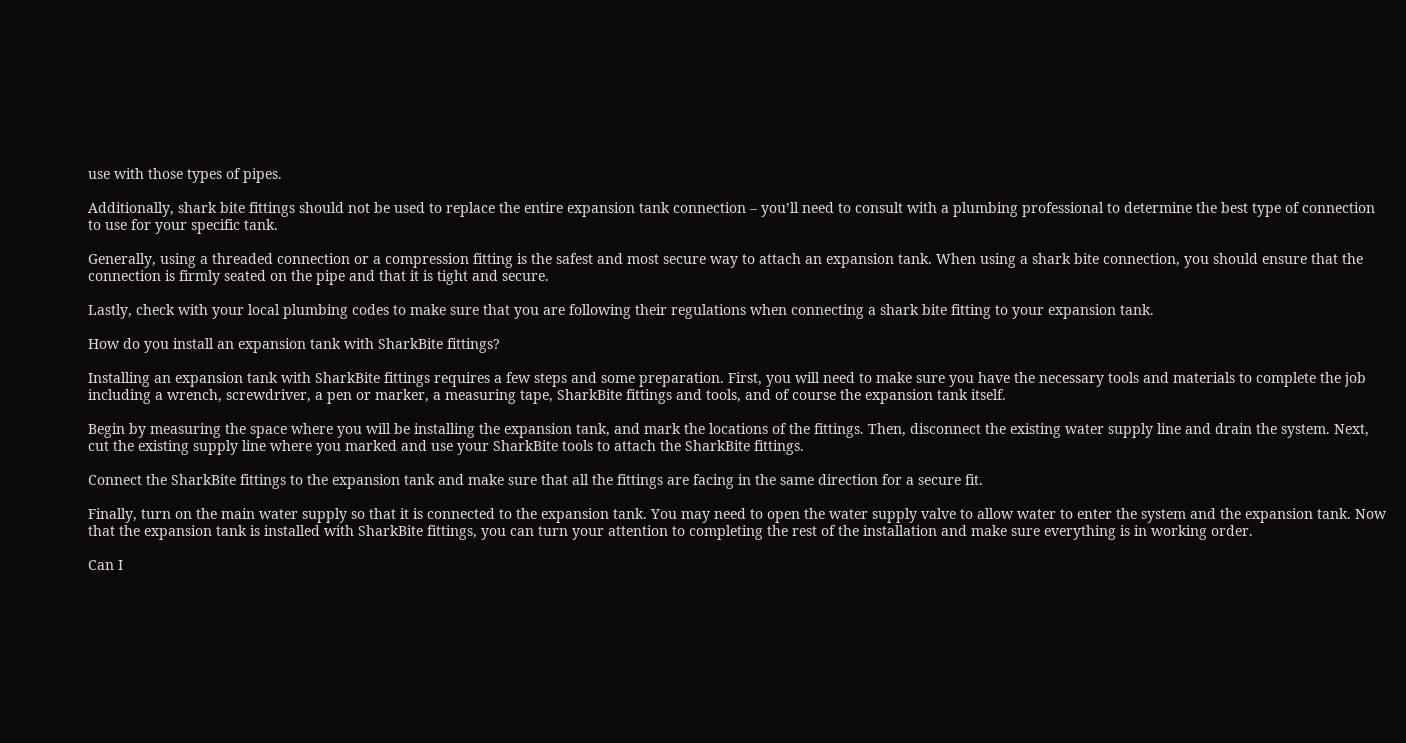use with those types of pipes.

Additionally, shark bite fittings should not be used to replace the entire expansion tank connection – you’ll need to consult with a plumbing professional to determine the best type of connection to use for your specific tank.

Generally, using a threaded connection or a compression fitting is the safest and most secure way to attach an expansion tank. When using a shark bite connection, you should ensure that the connection is firmly seated on the pipe and that it is tight and secure.

Lastly, check with your local plumbing codes to make sure that you are following their regulations when connecting a shark bite fitting to your expansion tank.

How do you install an expansion tank with SharkBite fittings?

Installing an expansion tank with SharkBite fittings requires a few steps and some preparation. First, you will need to make sure you have the necessary tools and materials to complete the job including a wrench, screwdriver, a pen or marker, a measuring tape, SharkBite fittings and tools, and of course the expansion tank itself.

Begin by measuring the space where you will be installing the expansion tank, and mark the locations of the fittings. Then, disconnect the existing water supply line and drain the system. Next, cut the existing supply line where you marked and use your SharkBite tools to attach the SharkBite fittings.

Connect the SharkBite fittings to the expansion tank and make sure that all the fittings are facing in the same direction for a secure fit.

Finally, turn on the main water supply so that it is connected to the expansion tank. You may need to open the water supply valve to allow water to enter the system and the expansion tank. Now that the expansion tank is installed with SharkBite fittings, you can turn your attention to completing the rest of the installation and make sure everything is in working order.

Can I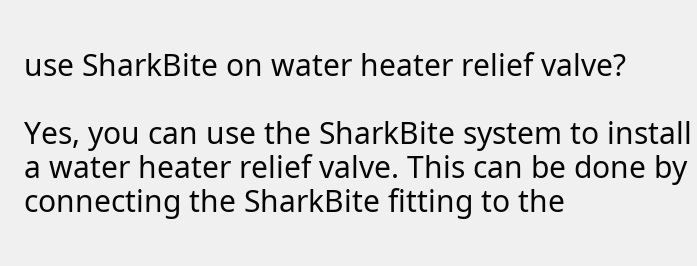use SharkBite on water heater relief valve?

Yes, you can use the SharkBite system to install a water heater relief valve. This can be done by connecting the SharkBite fitting to the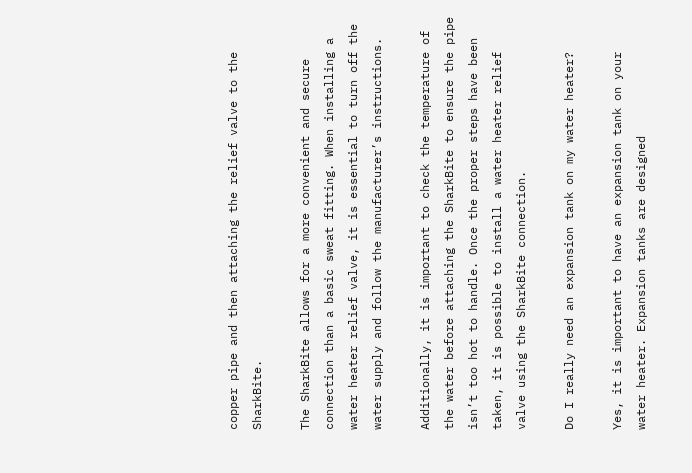copper pipe and then attaching the relief valve to the SharkBite.

The SharkBite allows for a more convenient and secure connection than a basic sweat fitting. When installing a water heater relief valve, it is essential to turn off the water supply and follow the manufacturer’s instructions.

Additionally, it is important to check the temperature of the water before attaching the SharkBite to ensure the pipe isn’t too hot to handle. Once the proper steps have been taken, it is possible to install a water heater relief valve using the SharkBite connection.

Do I really need an expansion tank on my water heater?

Yes, it is important to have an expansion tank on your water heater. Expansion tanks are designed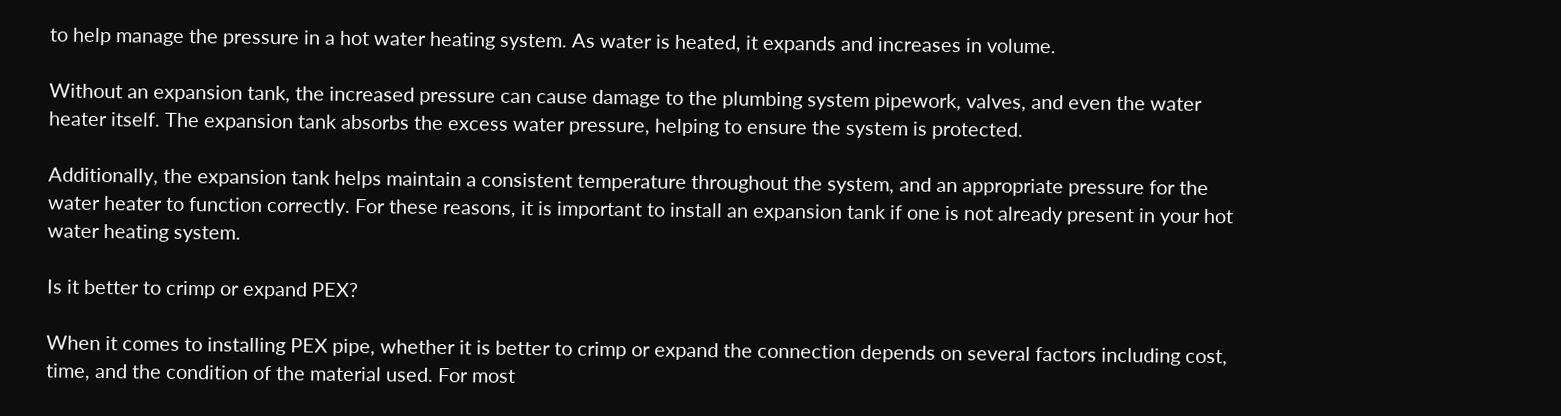to help manage the pressure in a hot water heating system. As water is heated, it expands and increases in volume.

Without an expansion tank, the increased pressure can cause damage to the plumbing system pipework, valves, and even the water heater itself. The expansion tank absorbs the excess water pressure, helping to ensure the system is protected.

Additionally, the expansion tank helps maintain a consistent temperature throughout the system, and an appropriate pressure for the water heater to function correctly. For these reasons, it is important to install an expansion tank if one is not already present in your hot water heating system.

Is it better to crimp or expand PEX?

When it comes to installing PEX pipe, whether it is better to crimp or expand the connection depends on several factors including cost, time, and the condition of the material used. For most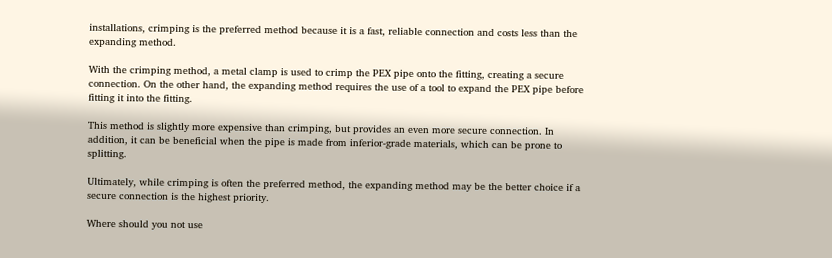installations, crimping is the preferred method because it is a fast, reliable connection and costs less than the expanding method.

With the crimping method, a metal clamp is used to crimp the PEX pipe onto the fitting, creating a secure connection. On the other hand, the expanding method requires the use of a tool to expand the PEX pipe before fitting it into the fitting.

This method is slightly more expensive than crimping, but provides an even more secure connection. In addition, it can be beneficial when the pipe is made from inferior-grade materials, which can be prone to splitting.

Ultimately, while crimping is often the preferred method, the expanding method may be the better choice if a secure connection is the highest priority.

Where should you not use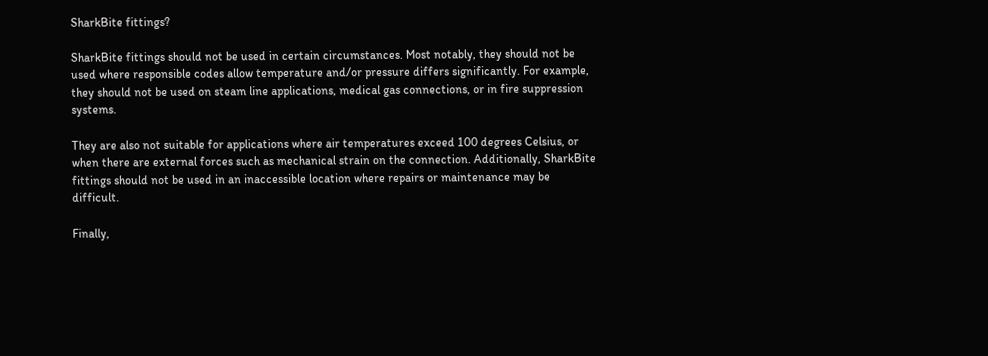SharkBite fittings?

SharkBite fittings should not be used in certain circumstances. Most notably, they should not be used where responsible codes allow temperature and/or pressure differs significantly. For example, they should not be used on steam line applications, medical gas connections, or in fire suppression systems.

They are also not suitable for applications where air temperatures exceed 100 degrees Celsius, or when there are external forces such as mechanical strain on the connection. Additionally, SharkBite fittings should not be used in an inaccessible location where repairs or maintenance may be difficult.

Finally,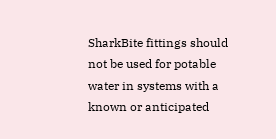SharkBite fittings should not be used for potable water in systems with a known or anticipated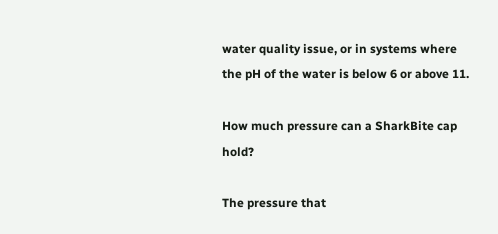water quality issue, or in systems where the pH of the water is below 6 or above 11.

How much pressure can a SharkBite cap hold?

The pressure that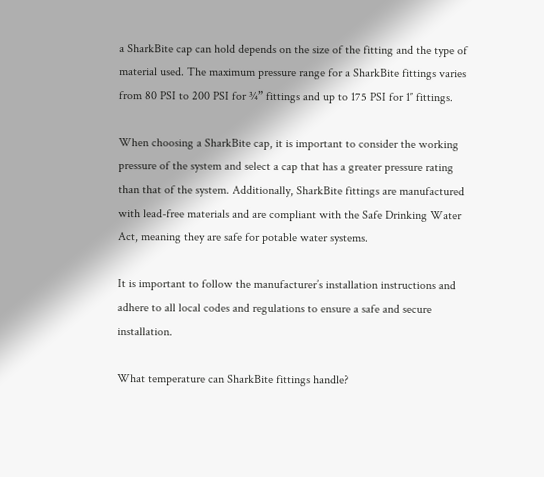a SharkBite cap can hold depends on the size of the fitting and the type of material used. The maximum pressure range for a SharkBite fittings varies from 80 PSI to 200 PSI for ¾” fittings and up to 175 PSI for 1″ fittings.

When choosing a SharkBite cap, it is important to consider the working pressure of the system and select a cap that has a greater pressure rating than that of the system. Additionally, SharkBite fittings are manufactured with lead-free materials and are compliant with the Safe Drinking Water Act, meaning they are safe for potable water systems.

It is important to follow the manufacturer’s installation instructions and adhere to all local codes and regulations to ensure a safe and secure installation.

What temperature can SharkBite fittings handle?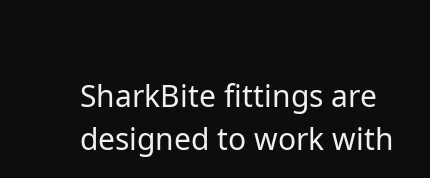SharkBite fittings are designed to work with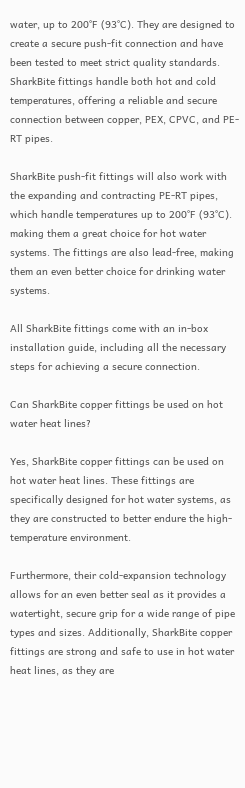water, up to 200°F (93°C). They are designed to create a secure push-fit connection and have been tested to meet strict quality standards. SharkBite fittings handle both hot and cold temperatures, offering a reliable and secure connection between copper, PEX, CPVC, and PE-RT pipes.

SharkBite push-fit fittings will also work with the expanding and contracting PE-RT pipes, which handle temperatures up to 200°F (93°C). making them a great choice for hot water systems. The fittings are also lead-free, making them an even better choice for drinking water systems.

All SharkBite fittings come with an in-box installation guide, including all the necessary steps for achieving a secure connection.

Can SharkBite copper fittings be used on hot water heat lines?

Yes, SharkBite copper fittings can be used on hot water heat lines. These fittings are specifically designed for hot water systems, as they are constructed to better endure the high-temperature environment.

Furthermore, their cold-expansion technology allows for an even better seal as it provides a watertight, secure grip for a wide range of pipe types and sizes. Additionally, SharkBite copper fittings are strong and safe to use in hot water heat lines, as they are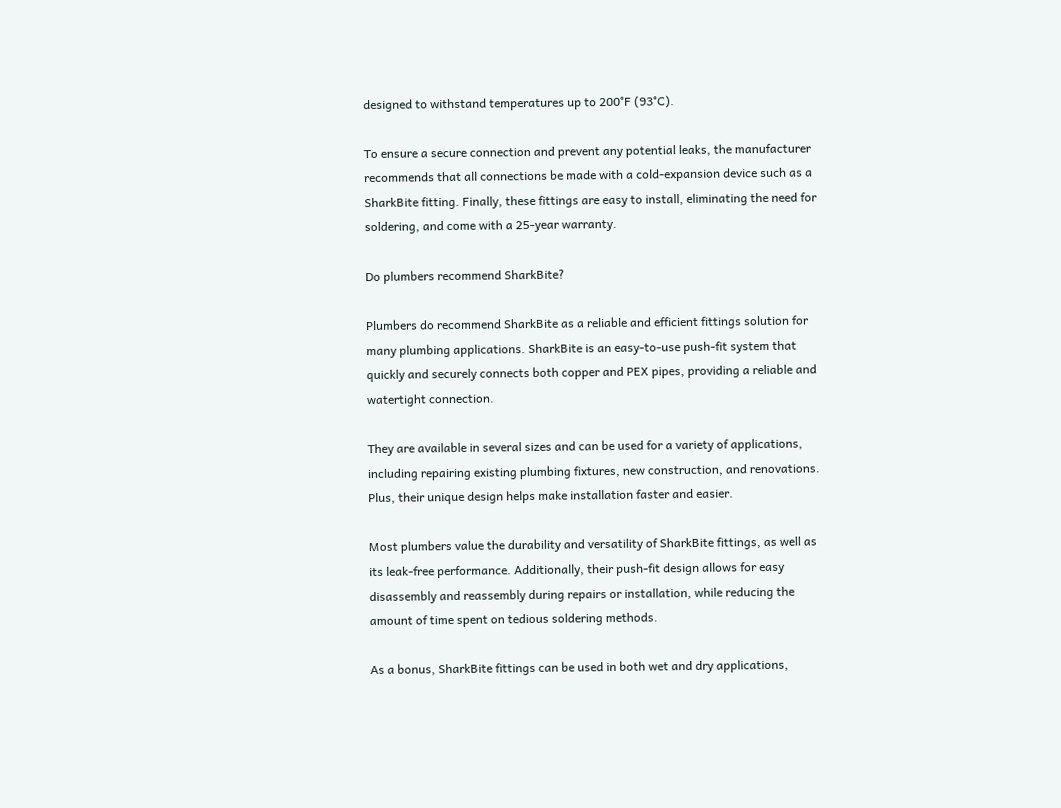designed to withstand temperatures up to 200°F (93°C).

To ensure a secure connection and prevent any potential leaks, the manufacturer recommends that all connections be made with a cold-expansion device such as a SharkBite fitting. Finally, these fittings are easy to install, eliminating the need for soldering, and come with a 25-year warranty.

Do plumbers recommend SharkBite?

Plumbers do recommend SharkBite as a reliable and efficient fittings solution for many plumbing applications. SharkBite is an easy-to-use push-fit system that quickly and securely connects both copper and PEX pipes, providing a reliable and watertight connection.

They are available in several sizes and can be used for a variety of applications, including repairing existing plumbing fixtures, new construction, and renovations. Plus, their unique design helps make installation faster and easier.

Most plumbers value the durability and versatility of SharkBite fittings, as well as its leak-free performance. Additionally, their push-fit design allows for easy disassembly and reassembly during repairs or installation, while reducing the amount of time spent on tedious soldering methods.

As a bonus, SharkBite fittings can be used in both wet and dry applications,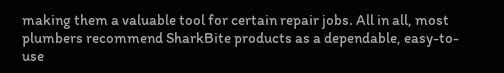making them a valuable tool for certain repair jobs. All in all, most plumbers recommend SharkBite products as a dependable, easy-to-use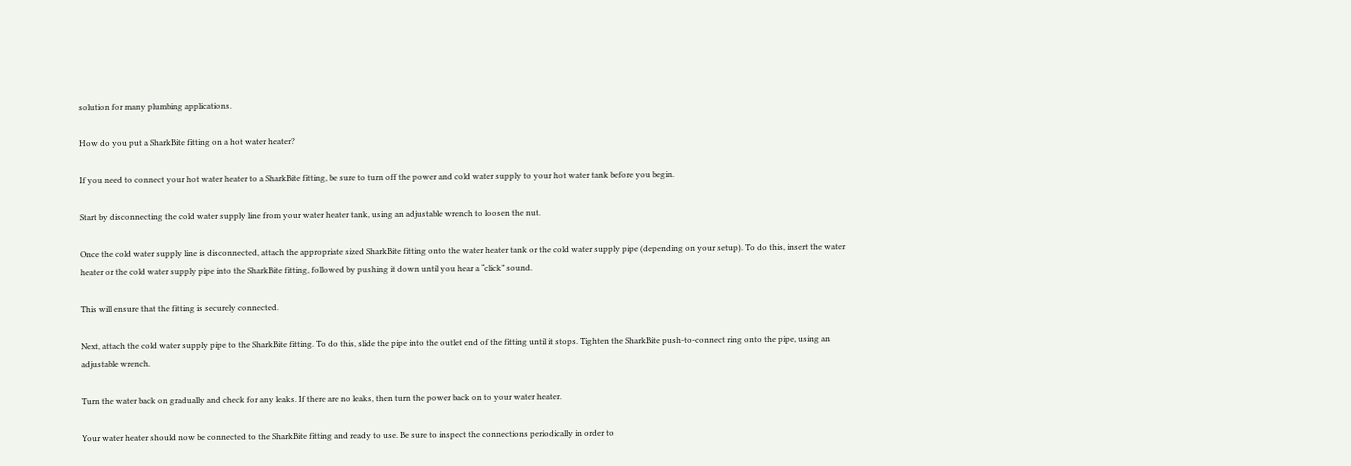solution for many plumbing applications.

How do you put a SharkBite fitting on a hot water heater?

If you need to connect your hot water heater to a SharkBite fitting, be sure to turn off the power and cold water supply to your hot water tank before you begin.

Start by disconnecting the cold water supply line from your water heater tank, using an adjustable wrench to loosen the nut.

Once the cold water supply line is disconnected, attach the appropriate sized SharkBite fitting onto the water heater tank or the cold water supply pipe (depending on your setup). To do this, insert the water heater or the cold water supply pipe into the SharkBite fitting, followed by pushing it down until you hear a “click” sound.

This will ensure that the fitting is securely connected.

Next, attach the cold water supply pipe to the SharkBite fitting. To do this, slide the pipe into the outlet end of the fitting until it stops. Tighten the SharkBite push-to-connect ring onto the pipe, using an adjustable wrench.

Turn the water back on gradually and check for any leaks. If there are no leaks, then turn the power back on to your water heater.

Your water heater should now be connected to the SharkBite fitting and ready to use. Be sure to inspect the connections periodically in order to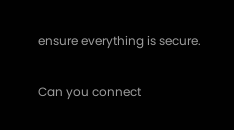ensure everything is secure.

Can you connect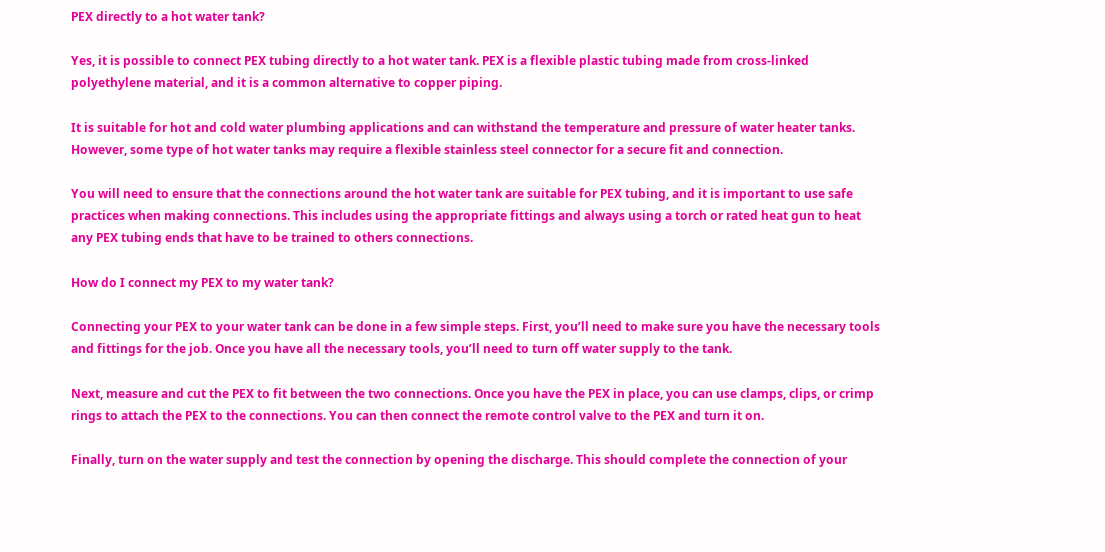PEX directly to a hot water tank?

Yes, it is possible to connect PEX tubing directly to a hot water tank. PEX is a flexible plastic tubing made from cross-linked polyethylene material, and it is a common alternative to copper piping.

It is suitable for hot and cold water plumbing applications and can withstand the temperature and pressure of water heater tanks. However, some type of hot water tanks may require a flexible stainless steel connector for a secure fit and connection.

You will need to ensure that the connections around the hot water tank are suitable for PEX tubing, and it is important to use safe practices when making connections. This includes using the appropriate fittings and always using a torch or rated heat gun to heat any PEX tubing ends that have to be trained to others connections.

How do I connect my PEX to my water tank?

Connecting your PEX to your water tank can be done in a few simple steps. First, you’ll need to make sure you have the necessary tools and fittings for the job. Once you have all the necessary tools, you’ll need to turn off water supply to the tank.

Next, measure and cut the PEX to fit between the two connections. Once you have the PEX in place, you can use clamps, clips, or crimp rings to attach the PEX to the connections. You can then connect the remote control valve to the PEX and turn it on.

Finally, turn on the water supply and test the connection by opening the discharge. This should complete the connection of your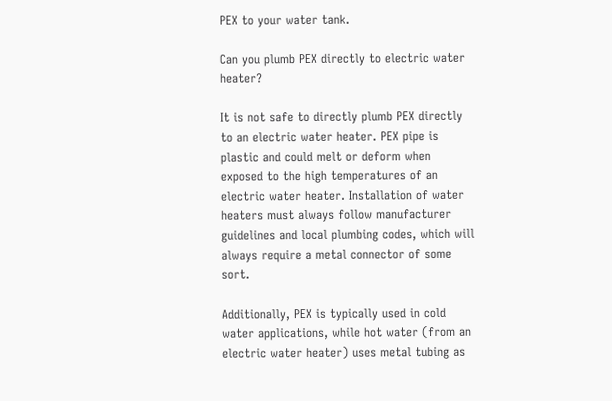PEX to your water tank.

Can you plumb PEX directly to electric water heater?

It is not safe to directly plumb PEX directly to an electric water heater. PEX pipe is plastic and could melt or deform when exposed to the high temperatures of an electric water heater. Installation of water heaters must always follow manufacturer guidelines and local plumbing codes, which will always require a metal connector of some sort.

Additionally, PEX is typically used in cold water applications, while hot water (from an electric water heater) uses metal tubing as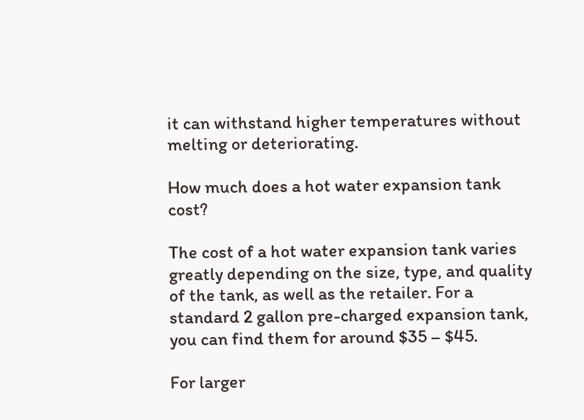it can withstand higher temperatures without melting or deteriorating.

How much does a hot water expansion tank cost?

The cost of a hot water expansion tank varies greatly depending on the size, type, and quality of the tank, as well as the retailer. For a standard 2 gallon pre-charged expansion tank, you can find them for around $35 – $45.

For larger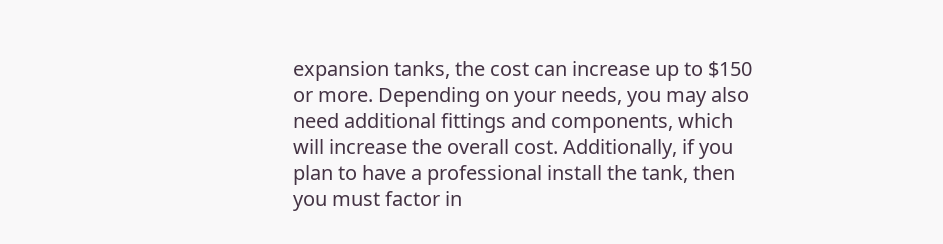expansion tanks, the cost can increase up to $150 or more. Depending on your needs, you may also need additional fittings and components, which will increase the overall cost. Additionally, if you plan to have a professional install the tank, then you must factor in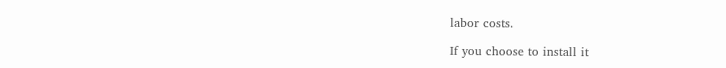labor costs.

If you choose to install it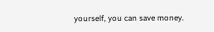yourself, you can save money.